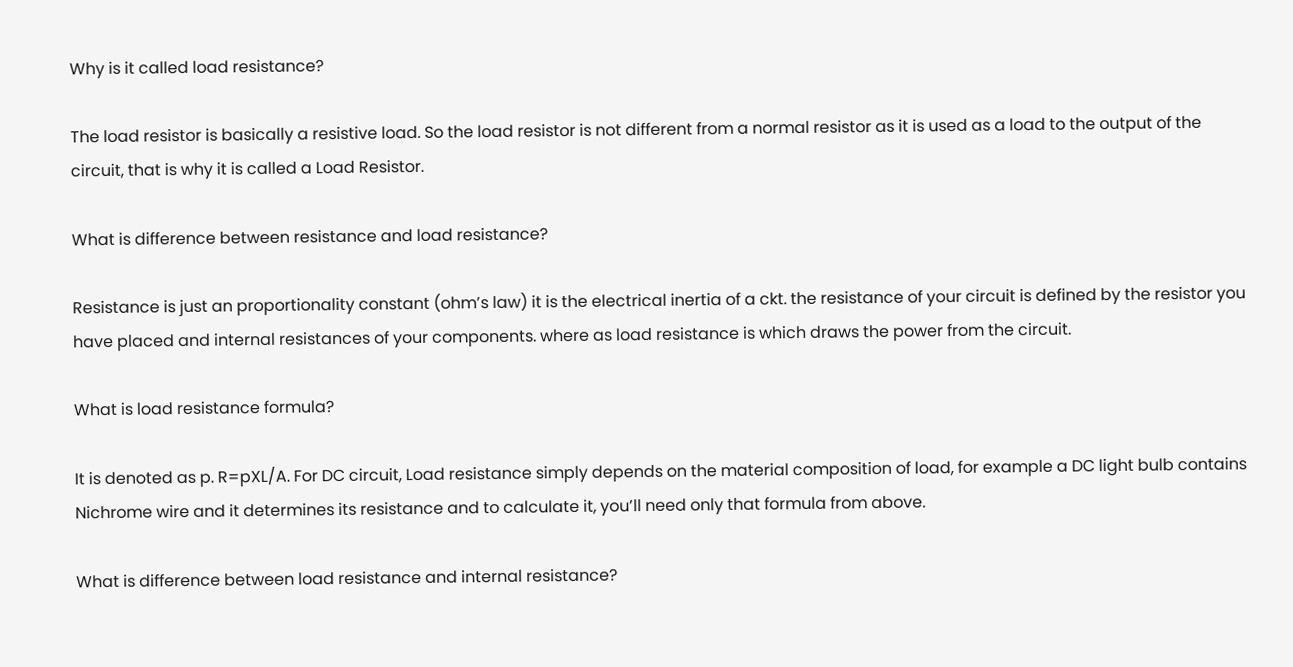Why is it called load resistance?

The load resistor is basically a resistive load. So the load resistor is not different from a normal resistor as it is used as a load to the output of the circuit, that is why it is called a Load Resistor.

What is difference between resistance and load resistance?

Resistance is just an proportionality constant (ohm’s law) it is the electrical inertia of a ckt. the resistance of your circuit is defined by the resistor you have placed and internal resistances of your components. where as load resistance is which draws the power from the circuit.

What is load resistance formula?

It is denoted as p. R=pXL/A. For DC circuit, Load resistance simply depends on the material composition of load, for example a DC light bulb contains Nichrome wire and it determines its resistance and to calculate it, you’ll need only that formula from above.

What is difference between load resistance and internal resistance?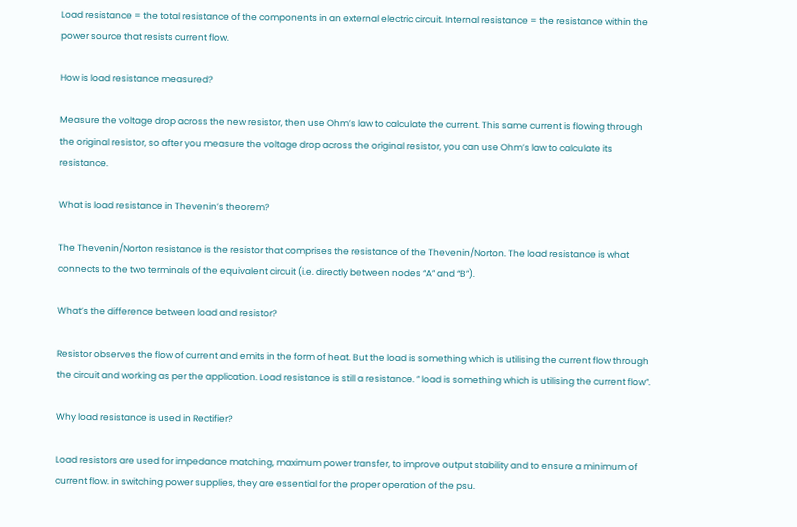Load resistance = the total resistance of the components in an external electric circuit. Internal resistance = the resistance within the power source that resists current flow.

How is load resistance measured?

Measure the voltage drop across the new resistor, then use Ohm’s law to calculate the current. This same current is flowing through the original resistor, so after you measure the voltage drop across the original resistor, you can use Ohm’s law to calculate its resistance.

What is load resistance in Thevenin’s theorem?

The Thevenin/Norton resistance is the resistor that comprises the resistance of the Thevenin/Norton. The load resistance is what connects to the two terminals of the equivalent circuit (i.e. directly between nodes “A” and “B”).

What’s the difference between load and resistor?

Resistor observes the flow of current and emits in the form of heat. But the load is something which is utilising the current flow through the circuit and working as per the application. Load resistance is still a resistance. ” load is something which is utilising the current flow”.

Why load resistance is used in Rectifier?

Load resistors are used for impedance matching, maximum power transfer, to improve output stability and to ensure a minimum of current flow. in switching power supplies, they are essential for the proper operation of the psu.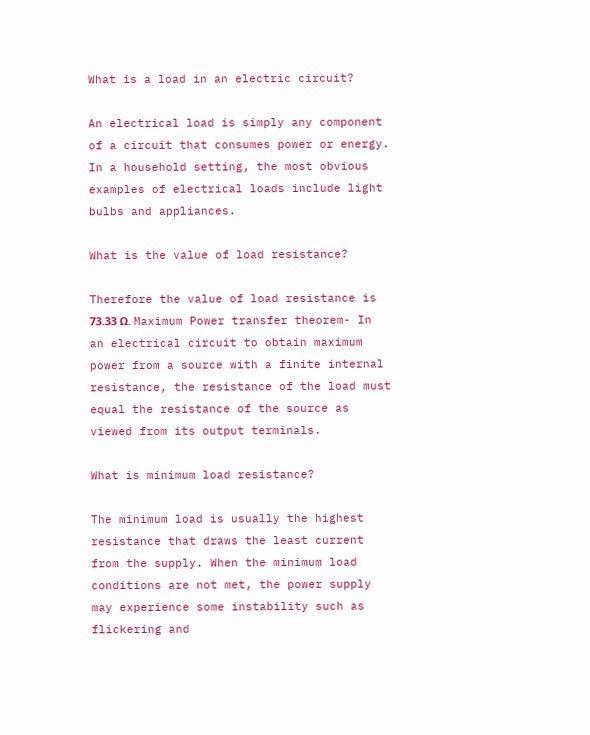What is a load in an electric circuit?

An electrical load is simply any component of a circuit that consumes power or energy. In a household setting, the most obvious examples of electrical loads include light bulbs and appliances.

What is the value of load resistance?

Therefore the value of load resistance is 73.33 Ω. Maximum Power transfer theorem- In an electrical circuit to obtain maximum power from a source with a finite internal resistance, the resistance of the load must equal the resistance of the source as viewed from its output terminals.

What is minimum load resistance?

The minimum load is usually the highest resistance that draws the least current from the supply. When the minimum load conditions are not met, the power supply may experience some instability such as flickering and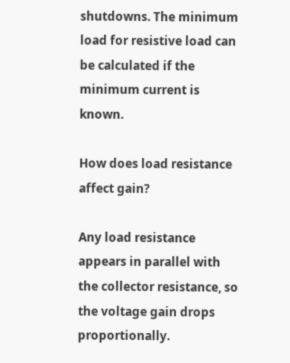shutdowns. The minimum load for resistive load can be calculated if the minimum current is known.

How does load resistance affect gain?

Any load resistance appears in parallel with the collector resistance, so the voltage gain drops proportionally.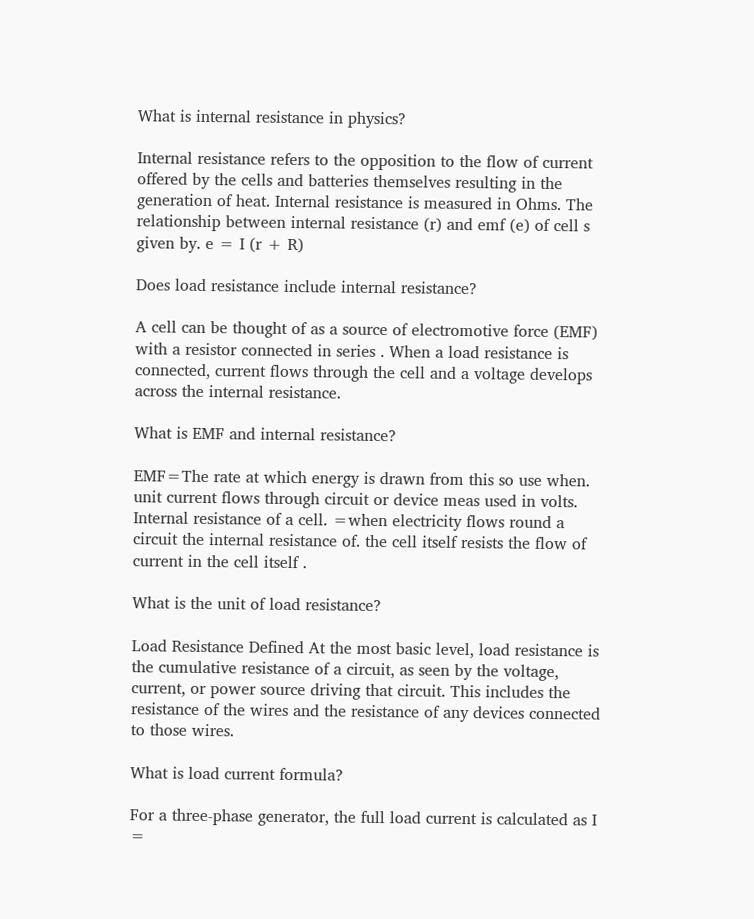What is internal resistance in physics?

Internal resistance refers to the opposition to the flow of current offered by the cells and batteries themselves resulting in the generation of heat. Internal resistance is measured in Ohms. The relationship between internal resistance (r) and emf (e) of cell s given by. e = I (r + R)

Does load resistance include internal resistance?

A cell can be thought of as a source of electromotive force (EMF) with a resistor connected in series . When a load resistance is connected, current flows through the cell and a voltage develops across the internal resistance.

What is EMF and internal resistance?

EMF=The rate at which energy is drawn from this so use when. unit current flows through circuit or device meas used in volts. Internal resistance of a cell. =when electricity flows round a circuit the internal resistance of. the cell itself resists the flow of current in the cell itself .

What is the unit of load resistance?

Load Resistance Defined At the most basic level, load resistance is the cumulative resistance of a circuit, as seen by the voltage, current, or power source driving that circuit. This includes the resistance of the wires and the resistance of any devices connected to those wires.

What is load current formula?

For a three-phase generator, the full load current is calculated as I =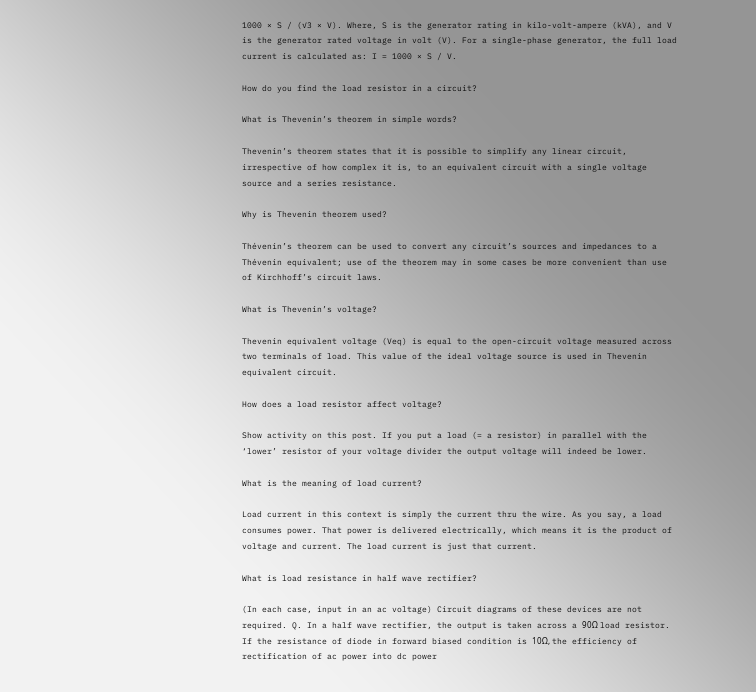1000 × S / (√3 × V). Where, S is the generator rating in kilo-volt-ampere (kVA), and V is the generator rated voltage in volt (V). For a single-phase generator, the full load current is calculated as: I = 1000 × S / V.

How do you find the load resistor in a circuit?

What is Thevenin’s theorem in simple words?

Thevenin’s theorem states that it is possible to simplify any linear circuit, irrespective of how complex it is, to an equivalent circuit with a single voltage source and a series resistance.

Why is Thevenin theorem used?

Thévenin’s theorem can be used to convert any circuit’s sources and impedances to a Thévenin equivalent; use of the theorem may in some cases be more convenient than use of Kirchhoff’s circuit laws.

What is Thevenin’s voltage?

Thevenin equivalent voltage (Veq) is equal to the open-circuit voltage measured across two terminals of load. This value of the ideal voltage source is used in Thevenin equivalent circuit.

How does a load resistor affect voltage?

Show activity on this post. If you put a load (= a resistor) in parallel with the ‘lower’ resistor of your voltage divider the output voltage will indeed be lower.

What is the meaning of load current?

Load current in this context is simply the current thru the wire. As you say, a load consumes power. That power is delivered electrically, which means it is the product of voltage and current. The load current is just that current.

What is load resistance in half wave rectifier?

(In each case, input in an ac voltage) Circuit diagrams of these devices are not required. Q. In a half wave rectifier, the output is taken across a 90Ω load resistor. If the resistance of diode in forward biased condition is 10Ω, the efficiency of rectification of ac power into dc power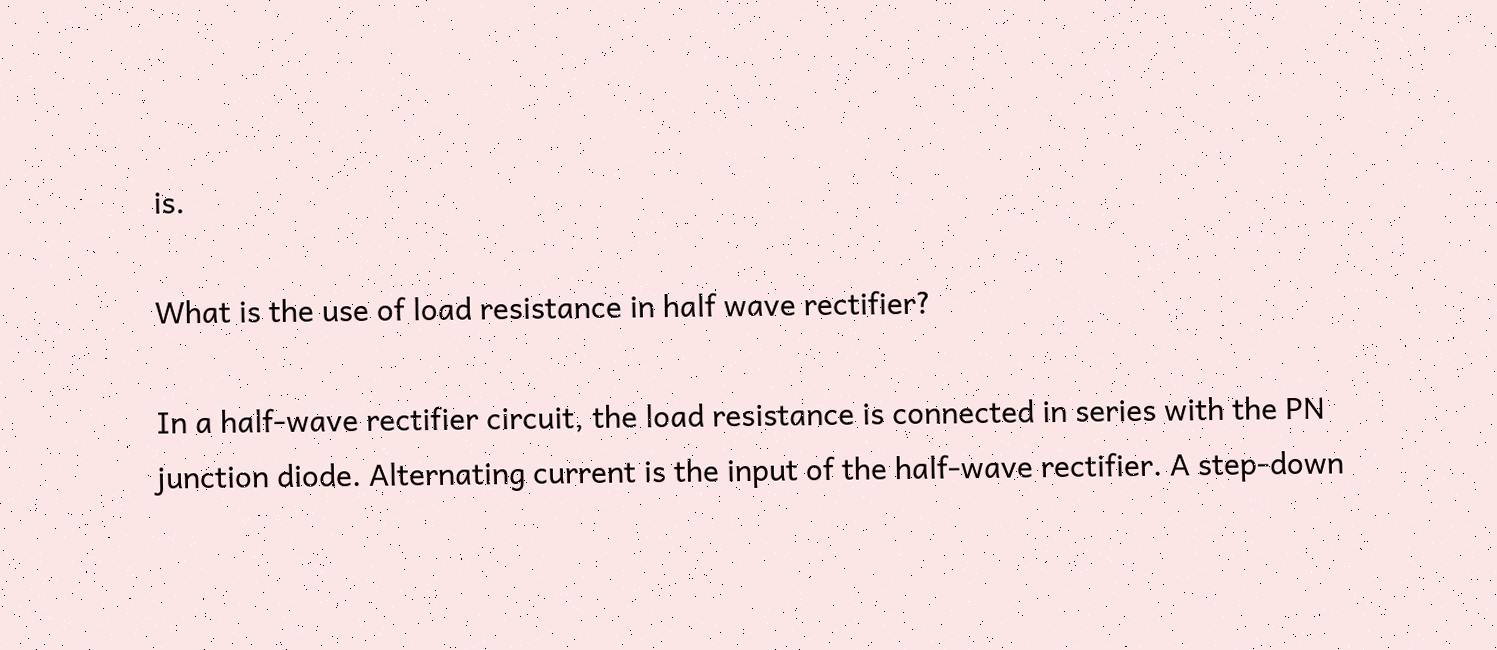is.

What is the use of load resistance in half wave rectifier?

In a half-wave rectifier circuit, the load resistance is connected in series with the PN junction diode. Alternating current is the input of the half-wave rectifier. A step-down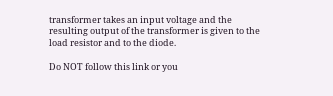transformer takes an input voltage and the resulting output of the transformer is given to the load resistor and to the diode.

Do NOT follow this link or you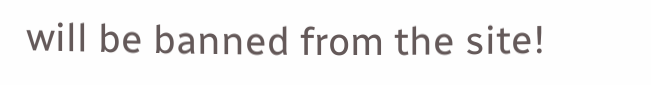will be banned from the site!